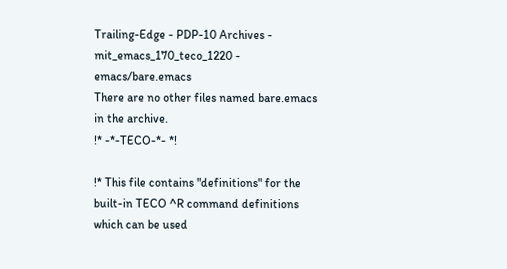Trailing-Edge - PDP-10 Archives - mit_emacs_170_teco_1220 - emacs/bare.emacs
There are no other files named bare.emacs in the archive.
!* -*-TECO-*- *!

!* This file contains "definitions" for the built-in TECO ^R command definitions
which can be used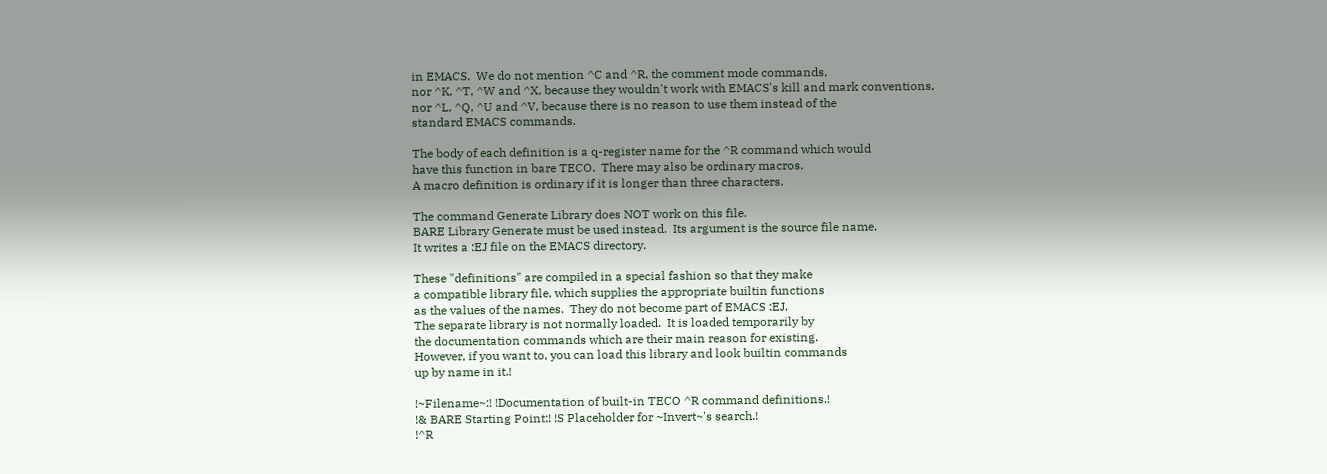in EMACS.  We do not mention ^C and ^R, the comment mode commands,
nor ^K, ^T, ^W and ^X, because they wouldn't work with EMACS's kill and mark conventions,
nor ^L, ^Q, ^U and ^V, because there is no reason to use them instead of the
standard EMACS commands.

The body of each definition is a q-register name for the ^R command which would
have this function in bare TECO.  There may also be ordinary macros.
A macro definition is ordinary if it is longer than three characters.

The command Generate Library does NOT work on this file.
BARE Library Generate must be used instead.  Its argument is the source file name.
It writes a :EJ file on the EMACS directory.

These "definitions" are compiled in a special fashion so that they make
a compatible library file, which supplies the appropriate builtin functions
as the values of the names.  They do not become part of EMACS :EJ.
The separate library is not normally loaded.  It is loaded temporarily by
the documentation commands which are their main reason for existing.
However, if you want to, you can load this library and look builtin commands
up by name in it.!

!~Filename~:! !Documentation of built-in TECO ^R command definitions.!
!& BARE Starting Point:! !S Placeholder for ~Invert~'s search.!
!^R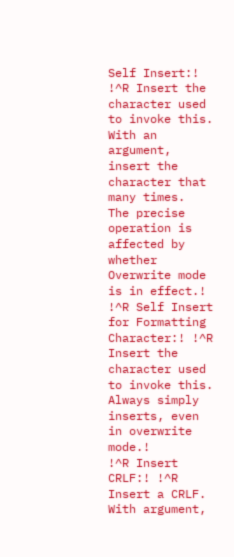Self Insert:! !^R Insert the character used to invoke this.
With an argument, insert the character that many times.
The precise operation is affected by whether Overwrite mode is in effect.!
!^R Self Insert for Formatting Character:! !^R Insert the character used to invoke this.
Always simply inserts, even in overwrite mode.!
!^R Insert CRLF:! !^R Insert a CRLF.
With argument,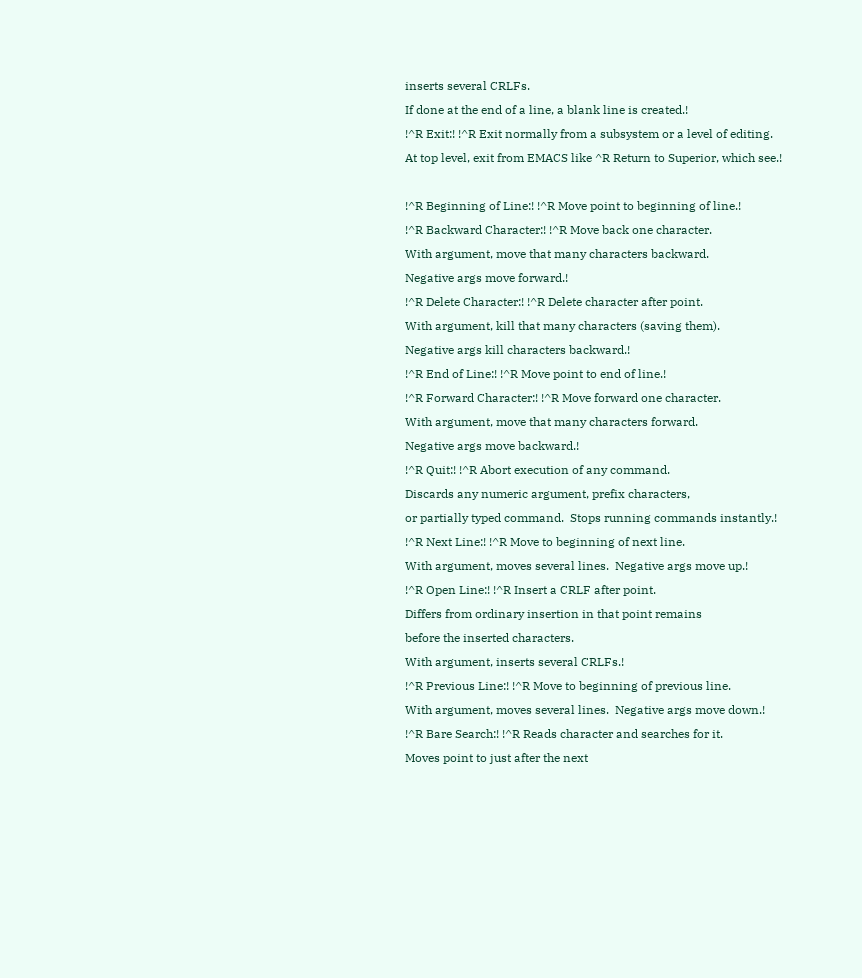inserts several CRLFs.
If done at the end of a line, a blank line is created.!
!^R Exit:! !^R Exit normally from a subsystem or a level of editing.
At top level, exit from EMACS like ^R Return to Superior, which see.!

!^R Beginning of Line:! !^R Move point to beginning of line.!
!^R Backward Character:! !^R Move back one character.
With argument, move that many characters backward.
Negative args move forward.!
!^R Delete Character:! !^R Delete character after point.
With argument, kill that many characters (saving them).
Negative args kill characters backward.!
!^R End of Line:! !^R Move point to end of line.!
!^R Forward Character:! !^R Move forward one character.
With argument, move that many characters forward.
Negative args move backward.!
!^R Quit:! !^R Abort execution of any command.
Discards any numeric argument, prefix characters,
or partially typed command.  Stops running commands instantly.!
!^R Next Line:! !^R Move to beginning of next line.
With argument, moves several lines.  Negative args move up.!
!^R Open Line:! !^R Insert a CRLF after point.
Differs from ordinary insertion in that point remains
before the inserted characters.
With argument, inserts several CRLFs.!
!^R Previous Line:! !^R Move to beginning of previous line.
With argument, moves several lines.  Negative args move down.!
!^R Bare Search:! !^R Reads character and searches for it.
Moves point to just after the next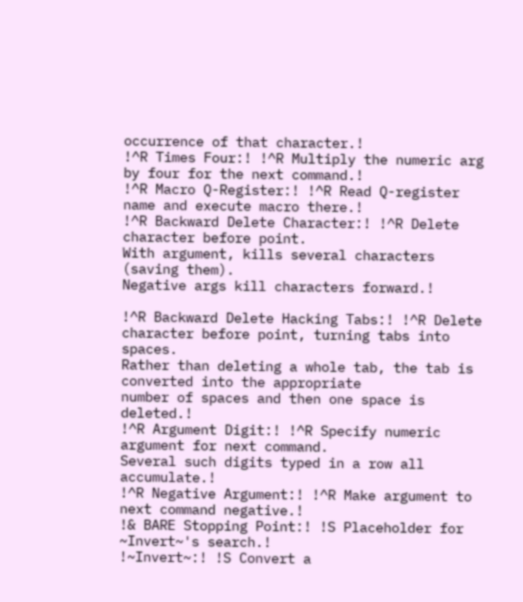occurrence of that character.!
!^R Times Four:! !^R Multiply the numeric arg by four for the next command.!
!^R Macro Q-Register:! !^R Read Q-register name and execute macro there.!
!^R Backward Delete Character:! !^R Delete character before point.
With argument, kills several characters (saving them).
Negative args kill characters forward.!

!^R Backward Delete Hacking Tabs:! !^R Delete character before point, turning tabs into spaces.
Rather than deleting a whole tab, the tab is converted into the appropriate
number of spaces and then one space is deleted.!
!^R Argument Digit:! !^R Specify numeric argument for next command.
Several such digits typed in a row all accumulate.!
!^R Negative Argument:! !^R Make argument to next command negative.!
!& BARE Stopping Point:! !S Placeholder for ~Invert~'s search.!
!~Invert~:! !S Convert a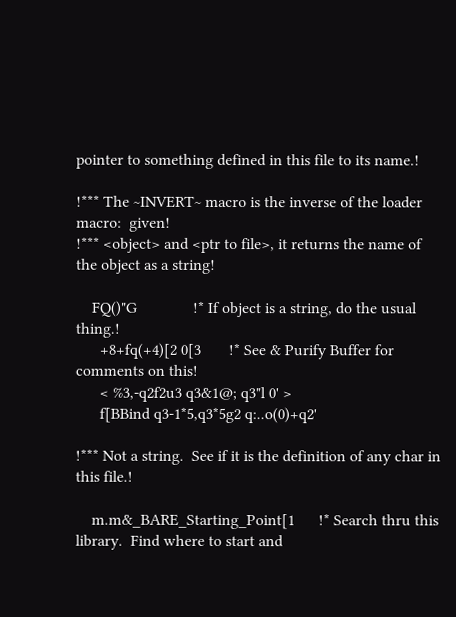pointer to something defined in this file to its name.!

!*** The ~INVERT~ macro is the inverse of the loader macro:  given!
!*** <object> and <ptr to file>, it returns the name of the object as a string!

    FQ()"G              !* If object is a string, do the usual thing.!
      +8+fq(+4)[2 0[3       !* See & Purify Buffer for comments on this!
      < %3,-q2f2u3 q3&1@; q3"l 0' >
      f[BBind q3-1*5,q3*5g2 q:..o(0)+q2'

!*** Not a string.  See if it is the definition of any char in this file.!

    m.m&_BARE_Starting_Point[1      !* Search thru this library.  Find where to start and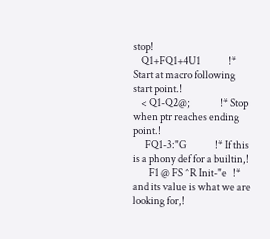stop!
    Q1+FQ1+4U1              !* Start at macro following start point.!
    < Q1-Q2@;               !* Stop when ptr reaches ending point.!
      FQ1-3:"G              !* If this is a phony def for a builtin,!
        F1 @ FS ^R Init-"e   !* and its value is what we are looking for,!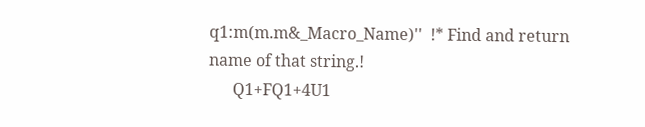q1:m(m.m&_Macro_Name)''  !* Find and return name of that string.!
      Q1+FQ1+4U1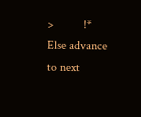>          !* Else advance to next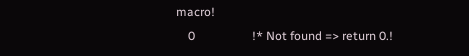macro!
    0                   !* Not found => return 0.!